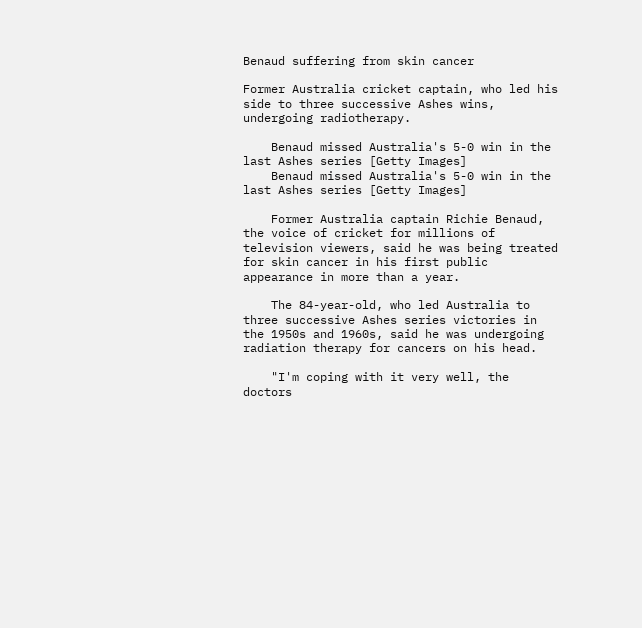Benaud suffering from skin cancer

Former Australia cricket captain, who led his side to three successive Ashes wins, undergoing radiotherapy.

    Benaud missed Australia's 5-0 win in the last Ashes series [Getty Images]
    Benaud missed Australia's 5-0 win in the last Ashes series [Getty Images]

    Former Australia captain Richie Benaud, the voice of cricket for millions of television viewers, said he was being treated for skin cancer in his first public appearance in more than a year.

    The 84-year-old, who led Australia to three successive Ashes series victories in the 1950s and 1960s, said he was undergoing radiation therapy for cancers on his head.

    "I'm coping with it very well, the doctors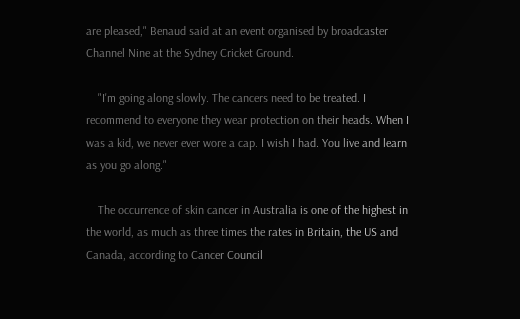are pleased," Benaud said at an event organised by broadcaster Channel Nine at the Sydney Cricket Ground.

    "I'm going along slowly. The cancers need to be treated. I recommend to everyone they wear protection on their heads. When I was a kid, we never ever wore a cap. I wish I had. You live and learn as you go along."

    The occurrence of skin cancer in Australia is one of the highest in the world, as much as three times the rates in Britain, the US and Canada, according to Cancer Council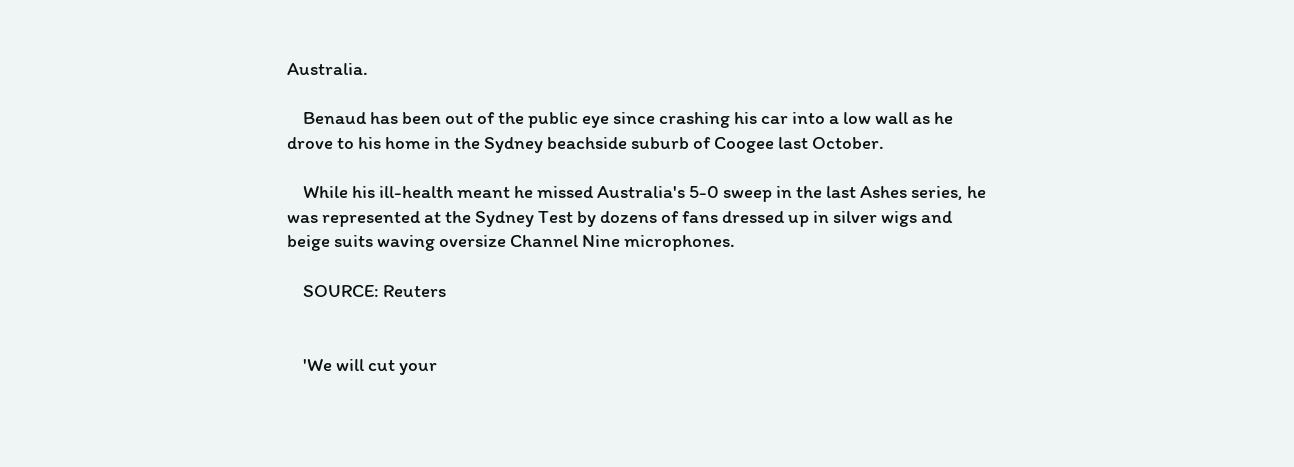Australia.

    Benaud has been out of the public eye since crashing his car into a low wall as he drove to his home in the Sydney beachside suburb of Coogee last October.

    While his ill-health meant he missed Australia's 5-0 sweep in the last Ashes series, he was represented at the Sydney Test by dozens of fans dressed up in silver wigs and beige suits waving oversize Channel Nine microphones.

    SOURCE: Reuters


    'We will cut your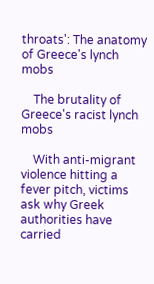throats': The anatomy of Greece's lynch mobs

    The brutality of Greece's racist lynch mobs

    With anti-migrant violence hitting a fever pitch, victims ask why Greek authorities have carried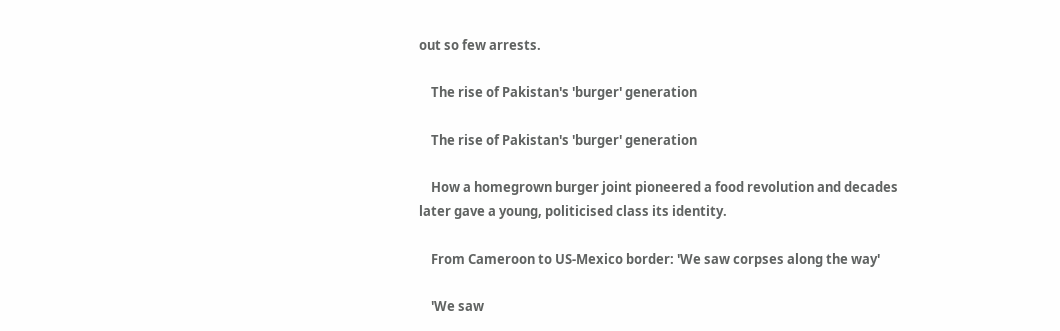out so few arrests.

    The rise of Pakistan's 'burger' generation

    The rise of Pakistan's 'burger' generation

    How a homegrown burger joint pioneered a food revolution and decades later gave a young, politicised class its identity.

    From Cameroon to US-Mexico border: 'We saw corpses along the way'

    'We saw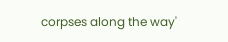corpses along the way'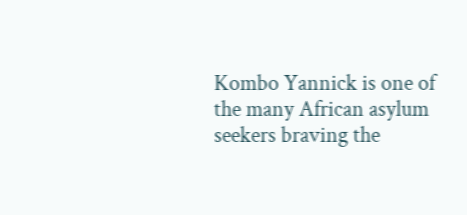Kombo Yannick is one of the many African asylum seekers braving the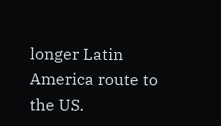longer Latin America route to the US.